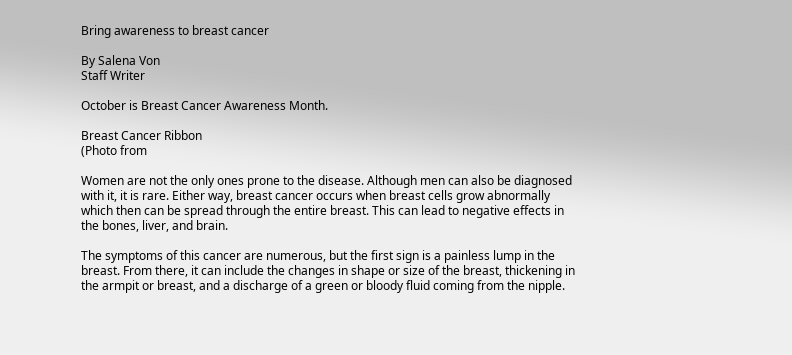Bring awareness to breast cancer

By Salena Von
Staff Writer

October is Breast Cancer Awareness Month.

Breast Cancer Ribbon
(Photo from

Women are not the only ones prone to the disease. Although men can also be diagnosed with it, it is rare. Either way, breast cancer occurs when breast cells grow abnormally which then can be spread through the entire breast. This can lead to negative effects in the bones, liver, and brain.

The symptoms of this cancer are numerous, but the first sign is a painless lump in the breast. From there, it can include the changes in shape or size of the breast, thickening in the armpit or breast, and a discharge of a green or bloody fluid coming from the nipple.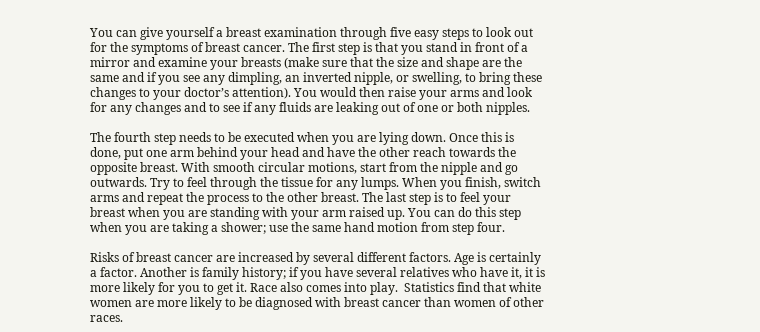You can give yourself a breast examination through five easy steps to look out for the symptoms of breast cancer. The first step is that you stand in front of a mirror and examine your breasts (make sure that the size and shape are the same and if you see any dimpling, an inverted nipple, or swelling, to bring these changes to your doctor’s attention). You would then raise your arms and look for any changes and to see if any fluids are leaking out of one or both nipples.

The fourth step needs to be executed when you are lying down. Once this is done, put one arm behind your head and have the other reach towards the opposite breast. With smooth circular motions, start from the nipple and go outwards. Try to feel through the tissue for any lumps. When you finish, switch arms and repeat the process to the other breast. The last step is to feel your breast when you are standing with your arm raised up. You can do this step when you are taking a shower; use the same hand motion from step four.

Risks of breast cancer are increased by several different factors. Age is certainly a factor. Another is family history; if you have several relatives who have it, it is more likely for you to get it. Race also comes into play.  Statistics find that white women are more likely to be diagnosed with breast cancer than women of other races.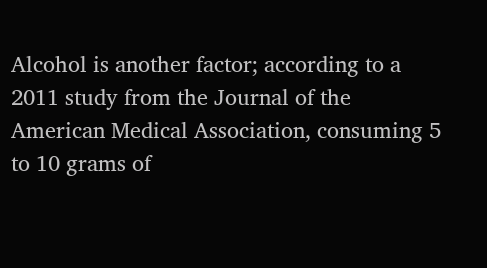Alcohol is another factor; according to a 2011 study from the Journal of the American Medical Association, consuming 5 to 10 grams of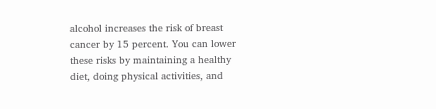alcohol increases the risk of breast cancer by 15 percent. You can lower these risks by maintaining a healthy diet, doing physical activities, and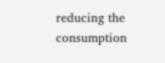reducing the consumption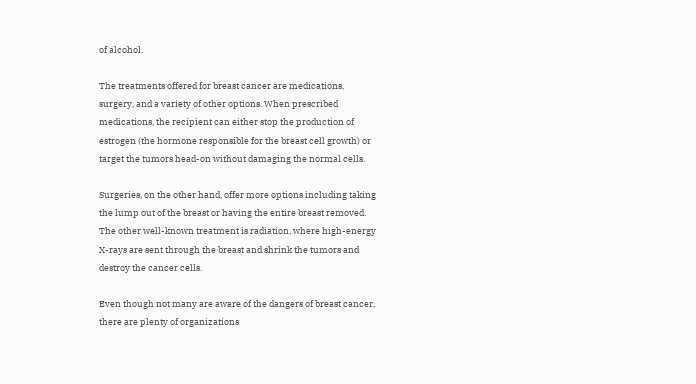of alcohol.

The treatments offered for breast cancer are medications, surgery, and a variety of other options. When prescribed medications, the recipient can either stop the production of estrogen (the hormone responsible for the breast cell growth) or target the tumors head-on without damaging the normal cells.

Surgeries, on the other hand, offer more options including taking the lump out of the breast or having the entire breast removed. The other well-known treatment is radiation, where high-energy X-rays are sent through the breast and shrink the tumors and destroy the cancer cells.

Even though not many are aware of the dangers of breast cancer, there are plenty of organizations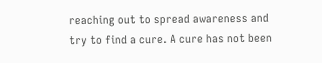reaching out to spread awareness and try to find a cure. A cure has not been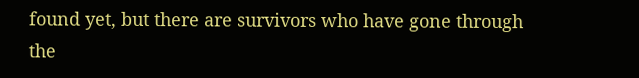found yet, but there are survivors who have gone through the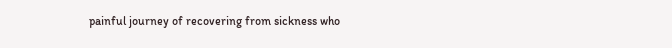painful journey of recovering from sickness who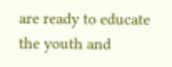are ready to educate the youth and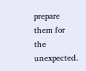prepare them for the unexpected.